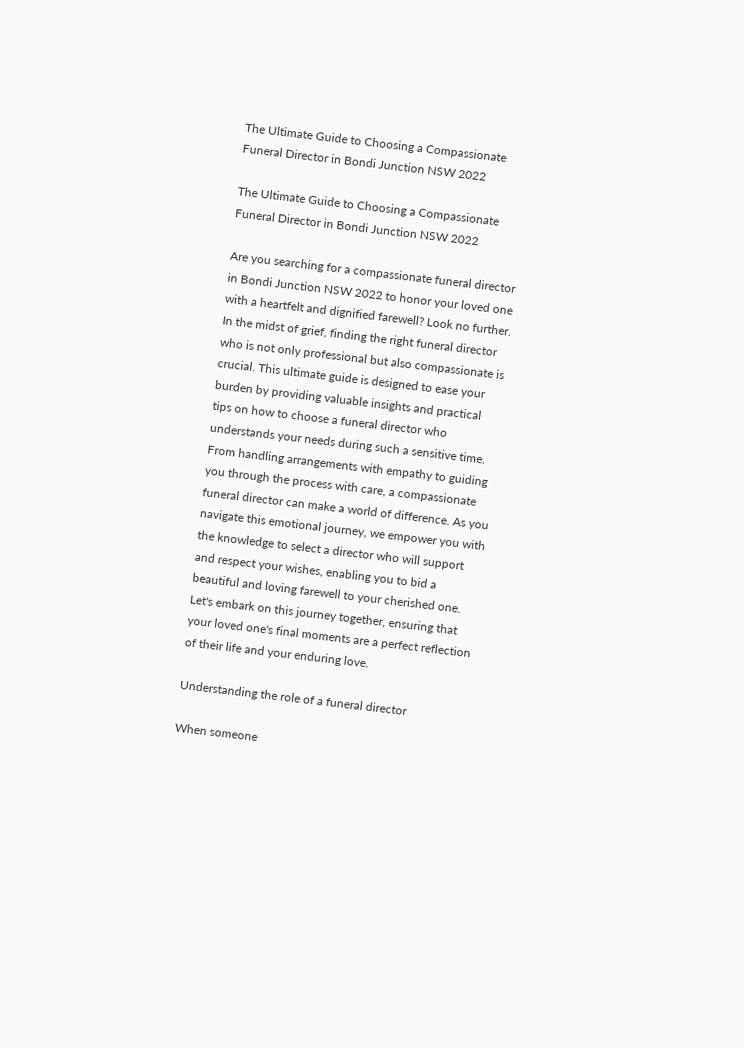The Ultimate Guide to Choosing a Compassionate Funeral Director in Bondi Junction NSW 2022

The Ultimate Guide to Choosing a Compassionate Funeral Director in Bondi Junction NSW 2022

Are you searching for a compassionate funeral director in Bondi Junction NSW 2022 to honor your loved one with a heartfelt and dignified farewell? Look no further. In the midst of grief, finding the right funeral director who is not only professional but also compassionate is crucial. This ultimate guide is designed to ease your burden by providing valuable insights and practical tips on how to choose a funeral director who understands your needs during such a sensitive time. From handling arrangements with empathy to guiding you through the process with care, a compassionate funeral director can make a world of difference. As you navigate this emotional journey, we empower you with the knowledge to select a director who will support and respect your wishes, enabling you to bid a beautiful and loving farewell to your cherished one. Let's embark on this journey together, ensuring that your loved one's final moments are a perfect reflection of their life and your enduring love.

Understanding the role of a funeral director

When someone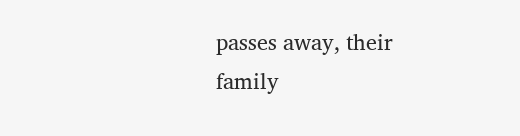passes away, their family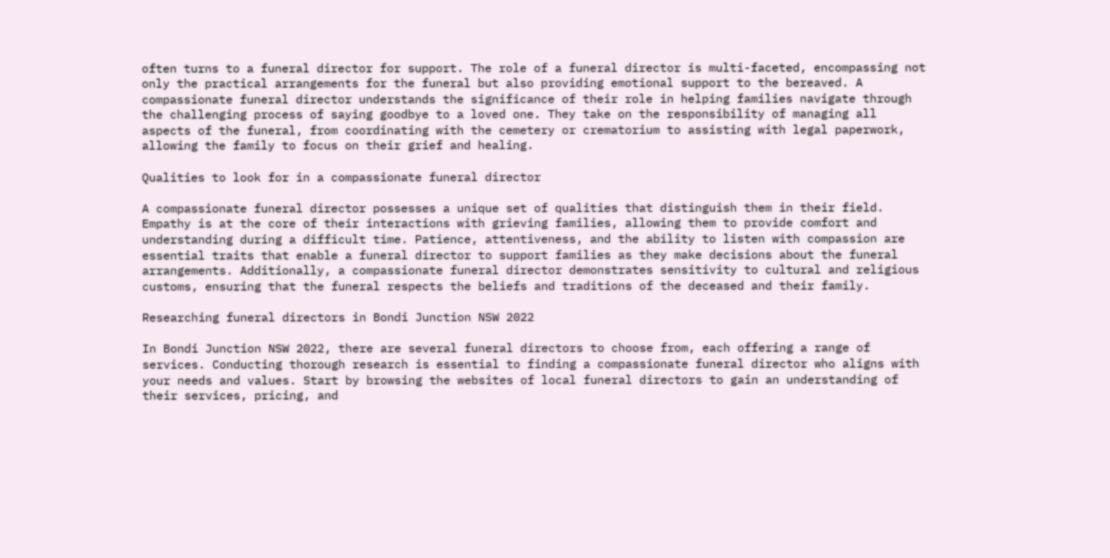often turns to a funeral director for support. The role of a funeral director is multi-faceted, encompassing not only the practical arrangements for the funeral but also providing emotional support to the bereaved. A compassionate funeral director understands the significance of their role in helping families navigate through the challenging process of saying goodbye to a loved one. They take on the responsibility of managing all aspects of the funeral, from coordinating with the cemetery or crematorium to assisting with legal paperwork, allowing the family to focus on their grief and healing.

Qualities to look for in a compassionate funeral director

A compassionate funeral director possesses a unique set of qualities that distinguish them in their field. Empathy is at the core of their interactions with grieving families, allowing them to provide comfort and understanding during a difficult time. Patience, attentiveness, and the ability to listen with compassion are essential traits that enable a funeral director to support families as they make decisions about the funeral arrangements. Additionally, a compassionate funeral director demonstrates sensitivity to cultural and religious customs, ensuring that the funeral respects the beliefs and traditions of the deceased and their family.

Researching funeral directors in Bondi Junction NSW 2022

In Bondi Junction NSW 2022, there are several funeral directors to choose from, each offering a range of services. Conducting thorough research is essential to finding a compassionate funeral director who aligns with your needs and values. Start by browsing the websites of local funeral directors to gain an understanding of their services, pricing, and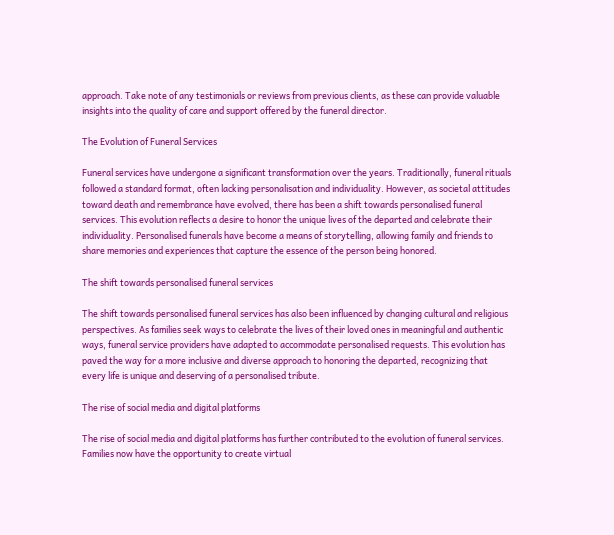approach. Take note of any testimonials or reviews from previous clients, as these can provide valuable insights into the quality of care and support offered by the funeral director.

The Evolution of Funeral Services

Funeral services have undergone a significant transformation over the years. Traditionally, funeral rituals followed a standard format, often lacking personalisation and individuality. However, as societal attitudes toward death and remembrance have evolved, there has been a shift towards personalised funeral services. This evolution reflects a desire to honor the unique lives of the departed and celebrate their individuality. Personalised funerals have become a means of storytelling, allowing family and friends to share memories and experiences that capture the essence of the person being honored.

The shift towards personalised funeral services

The shift towards personalised funeral services has also been influenced by changing cultural and religious perspectives. As families seek ways to celebrate the lives of their loved ones in meaningful and authentic ways, funeral service providers have adapted to accommodate personalised requests. This evolution has paved the way for a more inclusive and diverse approach to honoring the departed, recognizing that every life is unique and deserving of a personalised tribute.

The rise of social media and digital platforms

The rise of social media and digital platforms has further contributed to the evolution of funeral services. Families now have the opportunity to create virtual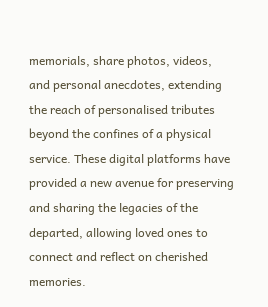memorials, share photos, videos, and personal anecdotes, extending the reach of personalised tributes beyond the confines of a physical service. These digital platforms have provided a new avenue for preserving and sharing the legacies of the departed, allowing loved ones to connect and reflect on cherished memories.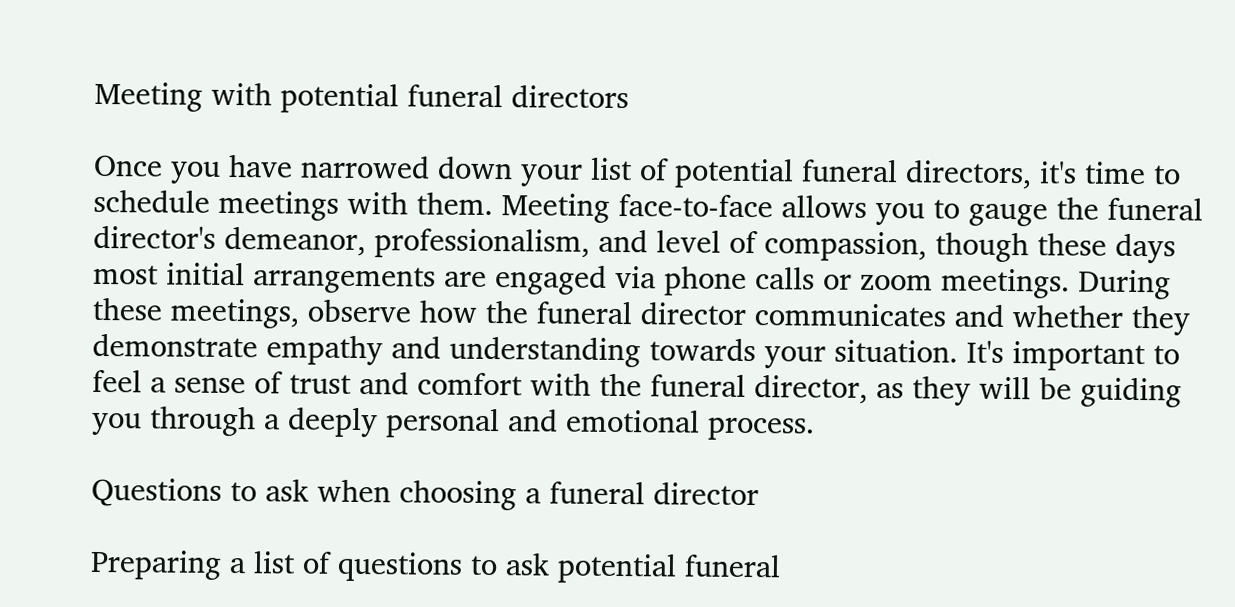Meeting with potential funeral directors

Once you have narrowed down your list of potential funeral directors, it's time to schedule meetings with them. Meeting face-to-face allows you to gauge the funeral director's demeanor, professionalism, and level of compassion, though these days most initial arrangements are engaged via phone calls or zoom meetings. During these meetings, observe how the funeral director communicates and whether they demonstrate empathy and understanding towards your situation. It's important to feel a sense of trust and comfort with the funeral director, as they will be guiding you through a deeply personal and emotional process.

Questions to ask when choosing a funeral director

Preparing a list of questions to ask potential funeral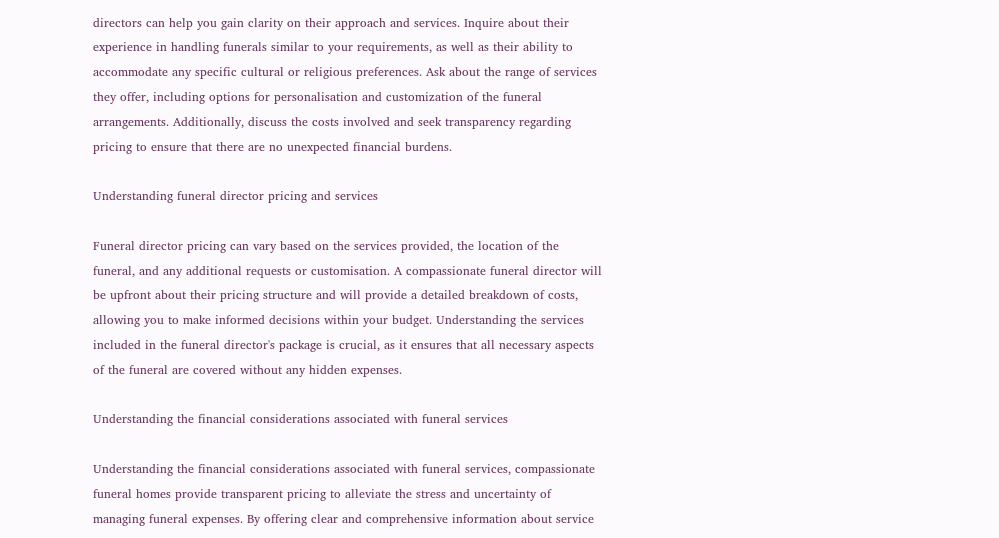directors can help you gain clarity on their approach and services. Inquire about their experience in handling funerals similar to your requirements, as well as their ability to accommodate any specific cultural or religious preferences. Ask about the range of services they offer, including options for personalisation and customization of the funeral arrangements. Additionally, discuss the costs involved and seek transparency regarding pricing to ensure that there are no unexpected financial burdens.

Understanding funeral director pricing and services

Funeral director pricing can vary based on the services provided, the location of the funeral, and any additional requests or customisation. A compassionate funeral director will be upfront about their pricing structure and will provide a detailed breakdown of costs, allowing you to make informed decisions within your budget. Understanding the services included in the funeral director's package is crucial, as it ensures that all necessary aspects of the funeral are covered without any hidden expenses.

Understanding the financial considerations associated with funeral services

Understanding the financial considerations associated with funeral services, compassionate funeral homes provide transparent pricing to alleviate the stress and uncertainty of managing funeral expenses. By offering clear and comprehensive information about service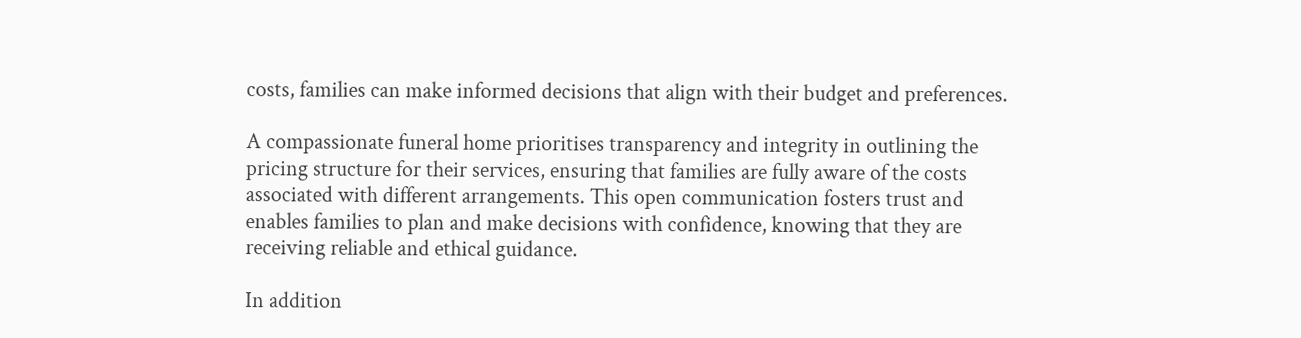costs, families can make informed decisions that align with their budget and preferences.

A compassionate funeral home prioritises transparency and integrity in outlining the pricing structure for their services, ensuring that families are fully aware of the costs associated with different arrangements. This open communication fosters trust and enables families to plan and make decisions with confidence, knowing that they are receiving reliable and ethical guidance.

In addition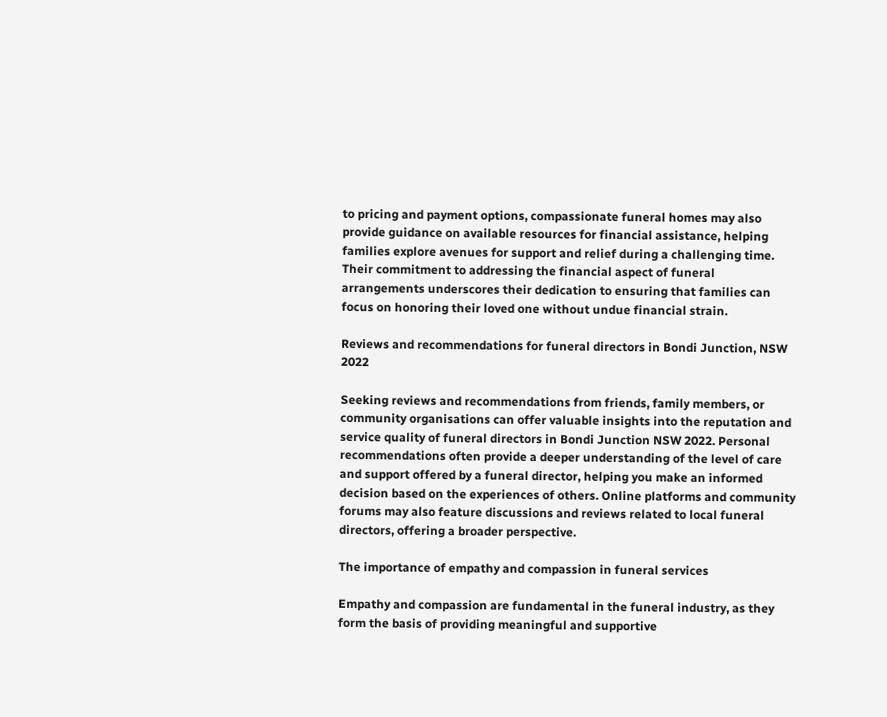to pricing and payment options, compassionate funeral homes may also provide guidance on available resources for financial assistance, helping families explore avenues for support and relief during a challenging time. Their commitment to addressing the financial aspect of funeral arrangements underscores their dedication to ensuring that families can focus on honoring their loved one without undue financial strain.

Reviews and recommendations for funeral directors in Bondi Junction, NSW 2022

Seeking reviews and recommendations from friends, family members, or community organisations can offer valuable insights into the reputation and service quality of funeral directors in Bondi Junction NSW 2022. Personal recommendations often provide a deeper understanding of the level of care and support offered by a funeral director, helping you make an informed decision based on the experiences of others. Online platforms and community forums may also feature discussions and reviews related to local funeral directors, offering a broader perspective.

The importance of empathy and compassion in funeral services

Empathy and compassion are fundamental in the funeral industry, as they form the basis of providing meaningful and supportive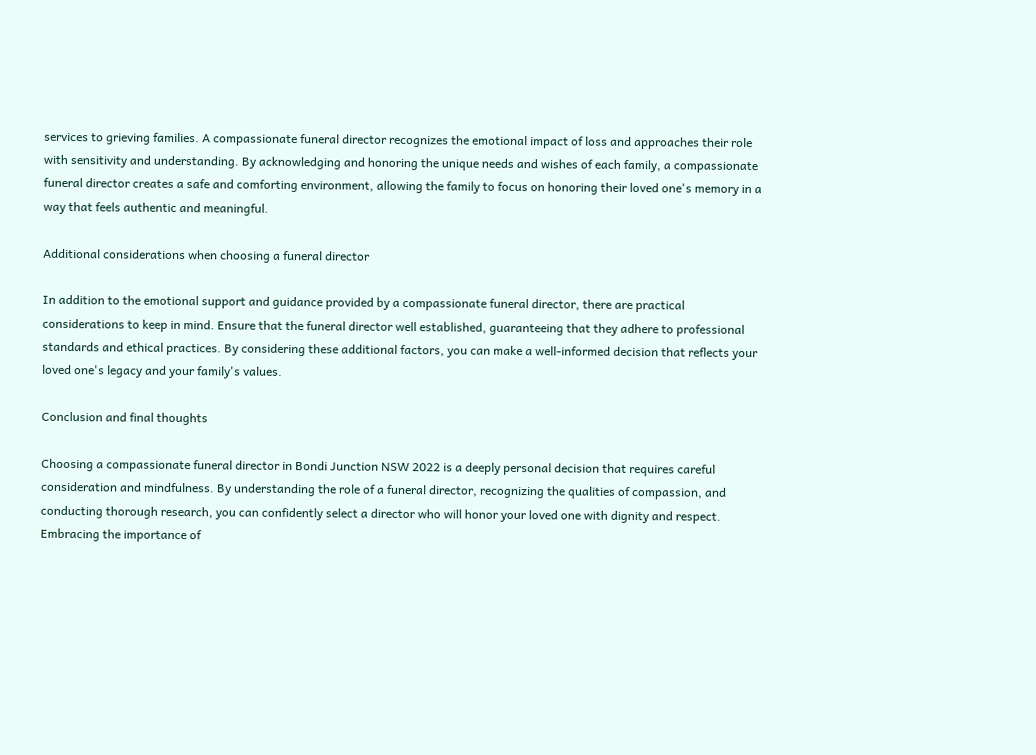services to grieving families. A compassionate funeral director recognizes the emotional impact of loss and approaches their role with sensitivity and understanding. By acknowledging and honoring the unique needs and wishes of each family, a compassionate funeral director creates a safe and comforting environment, allowing the family to focus on honoring their loved one's memory in a way that feels authentic and meaningful.

Additional considerations when choosing a funeral director

In addition to the emotional support and guidance provided by a compassionate funeral director, there are practical considerations to keep in mind. Ensure that the funeral director well established, guaranteeing that they adhere to professional standards and ethical practices. By considering these additional factors, you can make a well-informed decision that reflects your loved one's legacy and your family's values.

Conclusion and final thoughts

Choosing a compassionate funeral director in Bondi Junction NSW 2022 is a deeply personal decision that requires careful consideration and mindfulness. By understanding the role of a funeral director, recognizing the qualities of compassion, and conducting thorough research, you can confidently select a director who will honor your loved one with dignity and respect. Embracing the importance of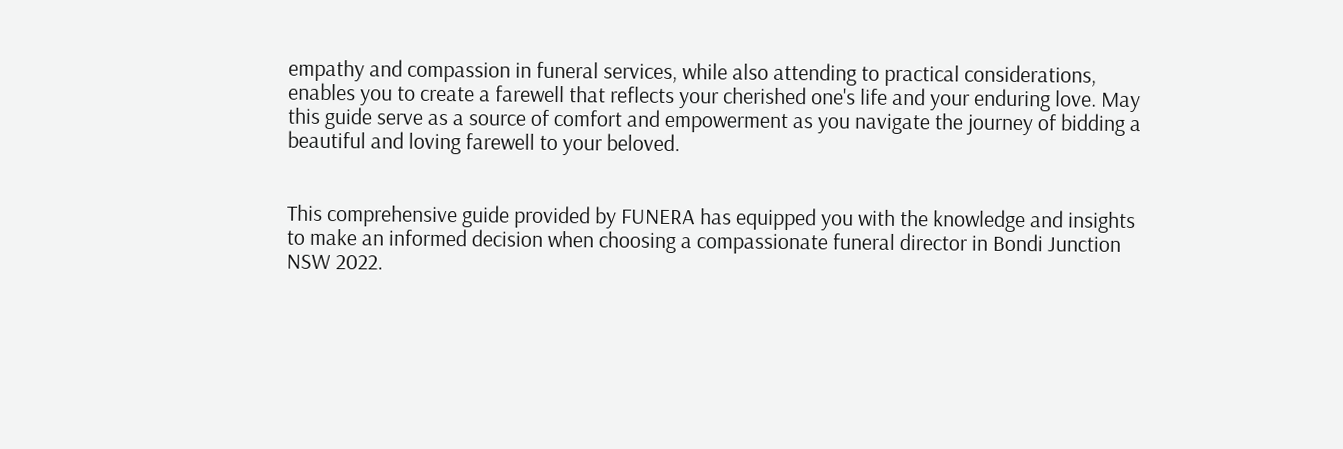empathy and compassion in funeral services, while also attending to practical considerations, enables you to create a farewell that reflects your cherished one's life and your enduring love. May this guide serve as a source of comfort and empowerment as you navigate the journey of bidding a beautiful and loving farewell to your beloved.


This comprehensive guide provided by FUNERA has equipped you with the knowledge and insights to make an informed decision when choosing a compassionate funeral director in Bondi Junction NSW 2022.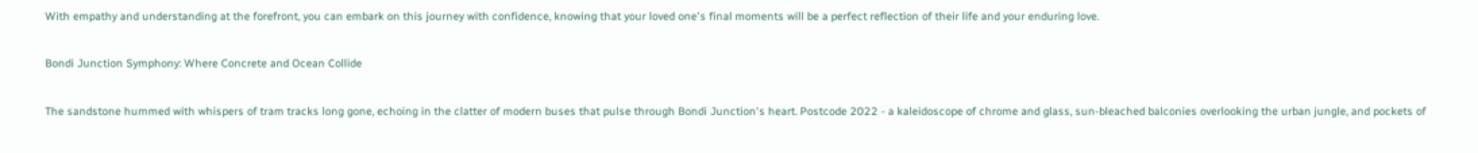With empathy and understanding at the forefront, you can embark on this journey with confidence, knowing that your loved one's final moments will be a perfect reflection of their life and your enduring love.

Bondi Junction Symphony: Where Concrete and Ocean Collide

The sandstone hummed with whispers of tram tracks long gone, echoing in the clatter of modern buses that pulse through Bondi Junction's heart. Postcode 2022 - a kaleidoscope of chrome and glass, sun-bleached balconies overlooking the urban jungle, and pockets of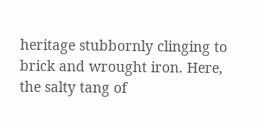heritage stubbornly clinging to brick and wrought iron. Here, the salty tang of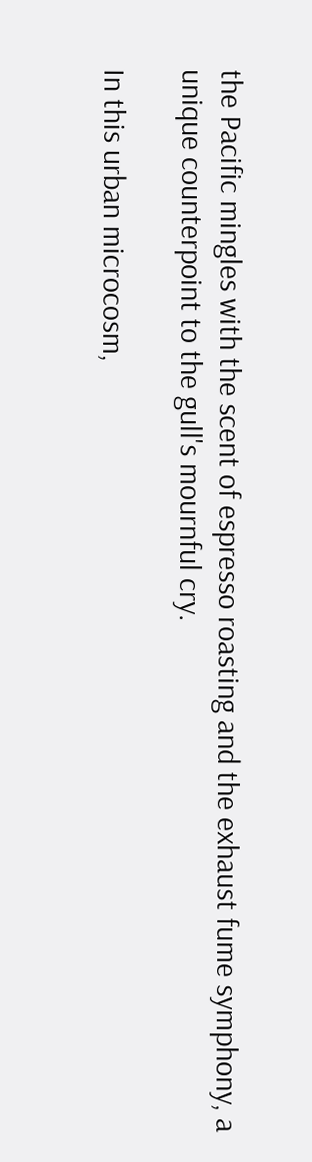the Pacific mingles with the scent of espresso roasting and the exhaust fume symphony, a unique counterpoint to the gull's mournful cry.

In this urban microcosm,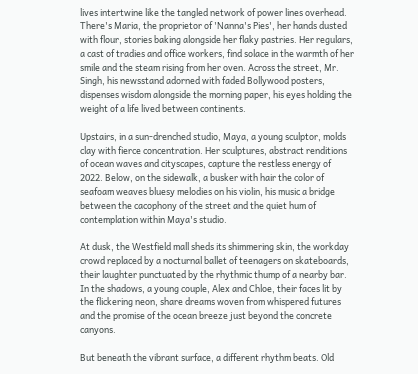lives intertwine like the tangled network of power lines overhead. There's Maria, the proprietor of 'Nanna's Pies', her hands dusted with flour, stories baking alongside her flaky pastries. Her regulars, a cast of tradies and office workers, find solace in the warmth of her smile and the steam rising from her oven. Across the street, Mr. Singh, his newsstand adorned with faded Bollywood posters, dispenses wisdom alongside the morning paper, his eyes holding the weight of a life lived between continents.

Upstairs, in a sun-drenched studio, Maya, a young sculptor, molds clay with fierce concentration. Her sculptures, abstract renditions of ocean waves and cityscapes, capture the restless energy of 2022. Below, on the sidewalk, a busker with hair the color of seafoam weaves bluesy melodies on his violin, his music a bridge between the cacophony of the street and the quiet hum of contemplation within Maya's studio.

At dusk, the Westfield mall sheds its shimmering skin, the workday crowd replaced by a nocturnal ballet of teenagers on skateboards, their laughter punctuated by the rhythmic thump of a nearby bar. In the shadows, a young couple, Alex and Chloe, their faces lit by the flickering neon, share dreams woven from whispered futures and the promise of the ocean breeze just beyond the concrete canyons.

But beneath the vibrant surface, a different rhythm beats. Old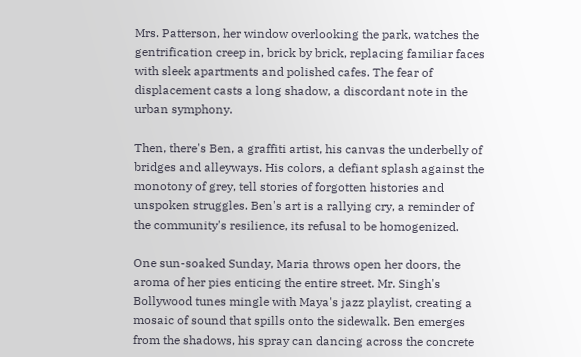Mrs. Patterson, her window overlooking the park, watches the gentrification creep in, brick by brick, replacing familiar faces with sleek apartments and polished cafes. The fear of displacement casts a long shadow, a discordant note in the urban symphony.

Then, there's Ben, a graffiti artist, his canvas the underbelly of bridges and alleyways. His colors, a defiant splash against the monotony of grey, tell stories of forgotten histories and unspoken struggles. Ben's art is a rallying cry, a reminder of the community's resilience, its refusal to be homogenized.

One sun-soaked Sunday, Maria throws open her doors, the aroma of her pies enticing the entire street. Mr. Singh's Bollywood tunes mingle with Maya's jazz playlist, creating a mosaic of sound that spills onto the sidewalk. Ben emerges from the shadows, his spray can dancing across the concrete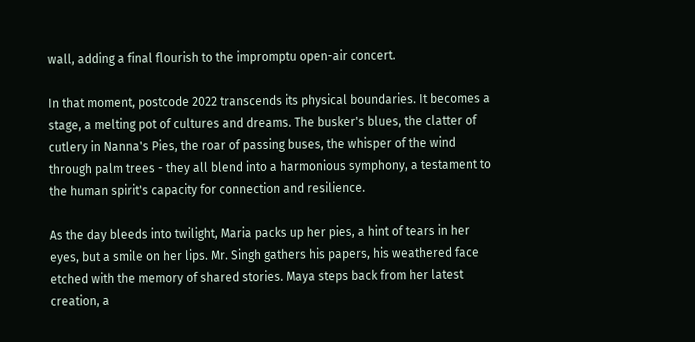wall, adding a final flourish to the impromptu open-air concert.

In that moment, postcode 2022 transcends its physical boundaries. It becomes a stage, a melting pot of cultures and dreams. The busker's blues, the clatter of cutlery in Nanna's Pies, the roar of passing buses, the whisper of the wind through palm trees - they all blend into a harmonious symphony, a testament to the human spirit's capacity for connection and resilience.

As the day bleeds into twilight, Maria packs up her pies, a hint of tears in her eyes, but a smile on her lips. Mr. Singh gathers his papers, his weathered face etched with the memory of shared stories. Maya steps back from her latest creation, a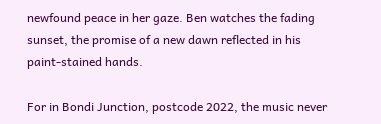newfound peace in her gaze. Ben watches the fading sunset, the promise of a new dawn reflected in his paint-stained hands.

For in Bondi Junction, postcode 2022, the music never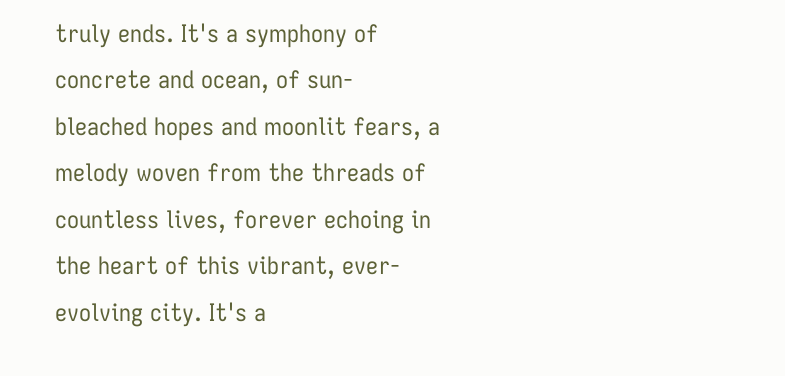truly ends. It's a symphony of concrete and ocean, of sun-bleached hopes and moonlit fears, a melody woven from the threads of countless lives, forever echoing in the heart of this vibrant, ever-evolving city. It's a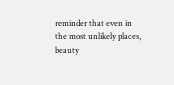reminder that even in the most unlikely places, beauty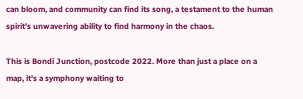can bloom, and community can find its song, a testament to the human spirit's unwavering ability to find harmony in the chaos.

This is Bondi Junction, postcode 2022. More than just a place on a map, it's a symphony waiting to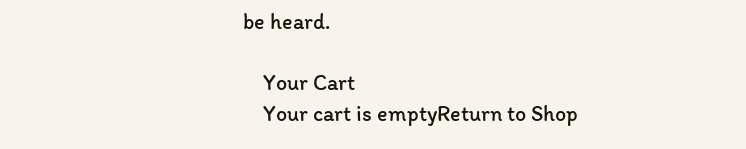be heard.

    Your Cart
    Your cart is emptyReturn to Shop